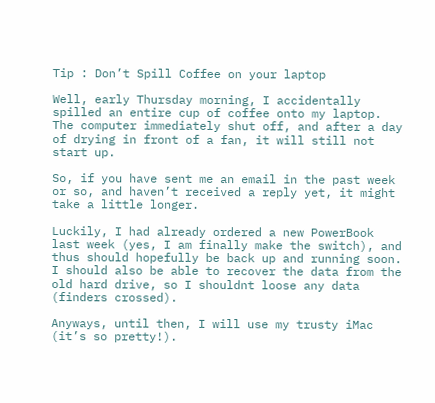Tip : Don’t Spill Coffee on your laptop

Well, early Thursday morning, I accidentally spilled an entire cup of coffee onto my laptop. The computer immediately shut off, and after a day of drying in front of a fan, it will still not start up.

So, if you have sent me an email in the past week or so, and haven’t received a reply yet, it might take a little longer.

Luckily, I had already ordered a new PowerBook last week (yes, I am finally make the switch), and thus should hopefully be back up and running soon. I should also be able to recover the data from the old hard drive, so I shouldnt loose any data (finders crossed).

Anyways, until then, I will use my trusty iMac (it’s so pretty!).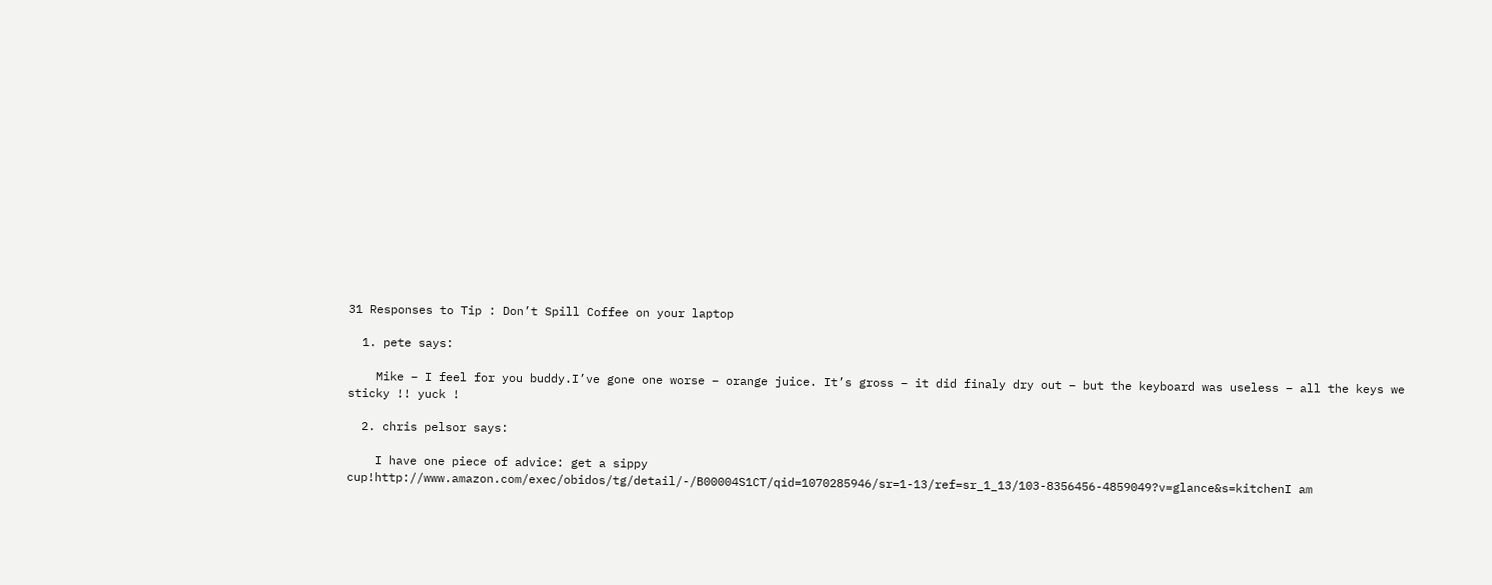31 Responses to Tip : Don’t Spill Coffee on your laptop

  1. pete says:

    Mike – I feel for you buddy.I’ve gone one worse – orange juice. It’s gross – it did finaly dry out – but the keyboard was useless – all the keys we sticky !! yuck !

  2. chris pelsor says:

    I have one piece of advice: get a sippy cup!http://www.amazon.com/exec/obidos/tg/detail/-/B00004S1CT/qid=1070285946/sr=1-13/ref=sr_1_13/103-8356456-4859049?v=glance&s=kitchenI am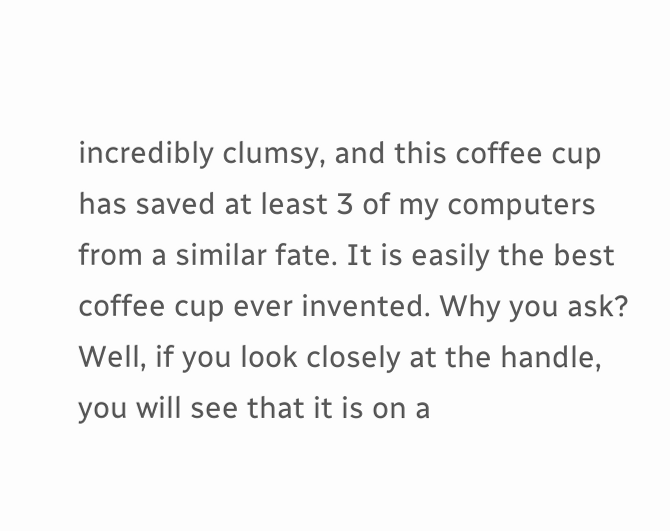incredibly clumsy, and this coffee cup has saved at least 3 of my computers from a similar fate. It is easily the best coffee cup ever invented. Why you ask? Well, if you look closely at the handle, you will see that it is on a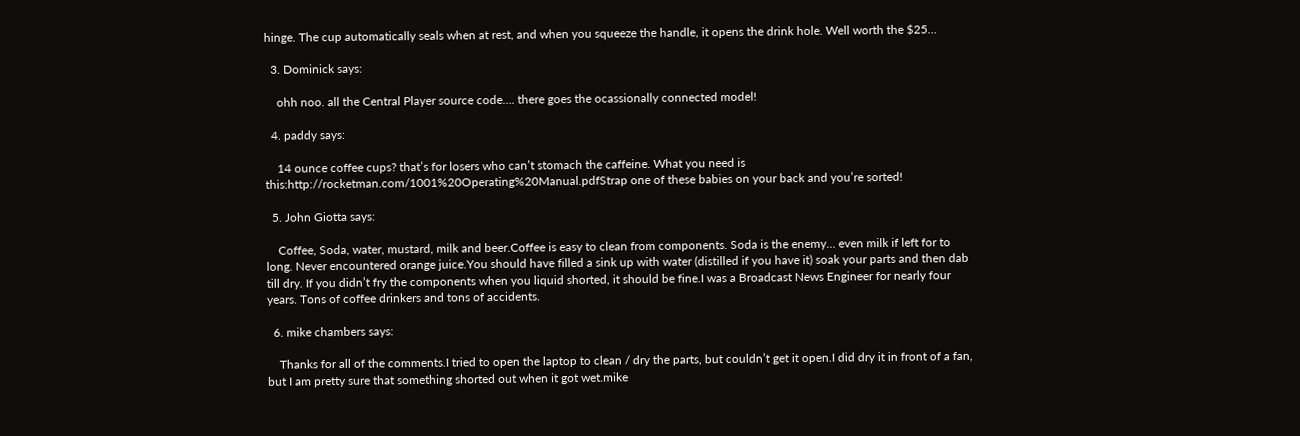hinge. The cup automatically seals when at rest, and when you squeeze the handle, it opens the drink hole. Well worth the $25…

  3. Dominick says:

    ohh noo. all the Central Player source code…. there goes the ocassionally connected model!

  4. paddy says:

    14 ounce coffee cups? that’s for losers who can’t stomach the caffeine. What you need is this:http://rocketman.com/1001%20Operating%20Manual.pdfStrap one of these babies on your back and you’re sorted!

  5. John Giotta says:

    Coffee, Soda, water, mustard, milk and beer.Coffee is easy to clean from components. Soda is the enemy… even milk if left for to long. Never encountered orange juice.You should have filled a sink up with water (distilled if you have it) soak your parts and then dab till dry. If you didn’t fry the components when you liquid shorted, it should be fine.I was a Broadcast News Engineer for nearly four years. Tons of coffee drinkers and tons of accidents.

  6. mike chambers says:

    Thanks for all of the comments.I tried to open the laptop to clean / dry the parts, but couldn’t get it open.I did dry it in front of a fan, but I am pretty sure that something shorted out when it got wet.mike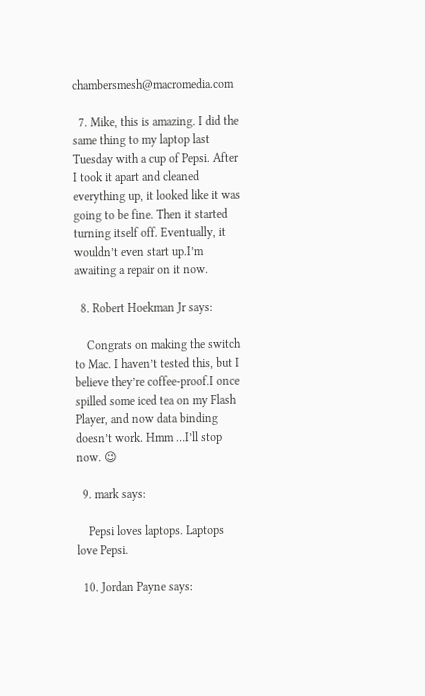chambersmesh@macromedia.com

  7. Mike, this is amazing. I did the same thing to my laptop last Tuesday with a cup of Pepsi. After I took it apart and cleaned everything up, it looked like it was going to be fine. Then it started turning itself off. Eventually, it wouldn’t even start up.I’m awaiting a repair on it now.

  8. Robert Hoekman Jr says:

    Congrats on making the switch to Mac. I haven’t tested this, but I believe they’re coffee-proof.I once spilled some iced tea on my Flash Player, and now data binding doesn’t work. Hmm …I’ll stop now. 😉

  9. mark says:

    Pepsi loves laptops. Laptops love Pepsi.

  10. Jordan Payne says: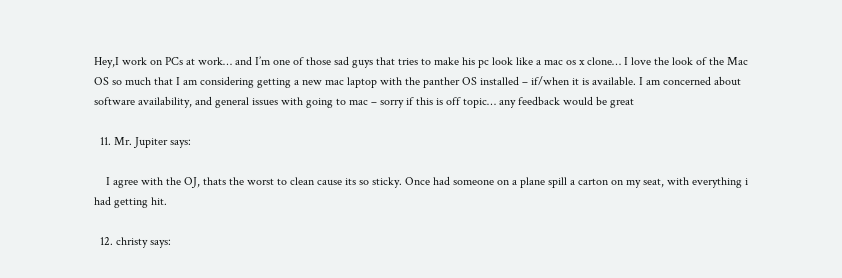Hey,I work on PCs at work… and I’m one of those sad guys that tries to make his pc look like a mac os x clone… I love the look of the Mac OS so much that I am considering getting a new mac laptop with the panther OS installed – if/when it is available. I am concerned about software availability, and general issues with going to mac – sorry if this is off topic… any feedback would be great

  11. Mr. Jupiter says:

    I agree with the OJ, thats the worst to clean cause its so sticky. Once had someone on a plane spill a carton on my seat, with everything i had getting hit.

  12. christy says: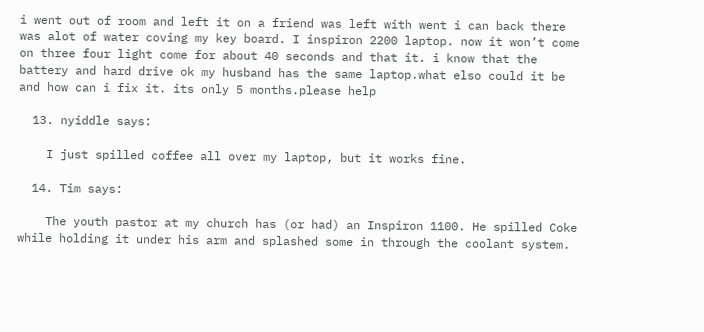i went out of room and left it on a friend was left with went i can back there was alot of water coving my key board. I inspiron 2200 laptop. now it won’t come on three four light come for about 40 seconds and that it. i know that the battery and hard drive ok my husband has the same laptop.what elso could it be and how can i fix it. its only 5 months.please help

  13. nyiddle says:

    I just spilled coffee all over my laptop, but it works fine.

  14. Tim says:

    The youth pastor at my church has (or had) an Inspiron 1100. He spilled Coke while holding it under his arm and splashed some in through the coolant system.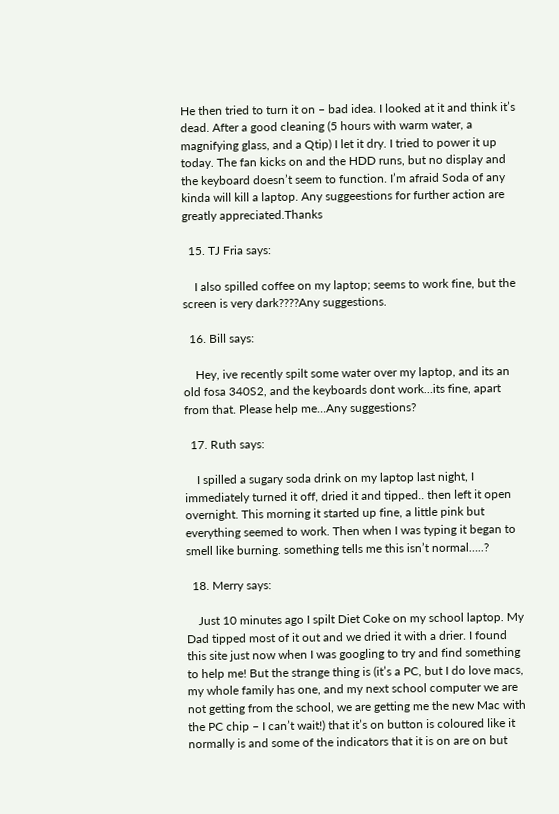He then tried to turn it on – bad idea. I looked at it and think it’s dead. After a good cleaning (5 hours with warm water, a magnifying glass, and a Qtip) I let it dry. I tried to power it up today. The fan kicks on and the HDD runs, but no display and the keyboard doesn’t seem to function. I’m afraid Soda of any kinda will kill a laptop. Any suggeestions for further action are greatly appreciated.Thanks

  15. TJ Fria says:

    I also spilled coffee on my laptop; seems to work fine, but the screen is very dark????Any suggestions.

  16. Bill says:

    Hey, ive recently spilt some water over my laptop, and its an old fosa 340S2, and the keyboards dont work…its fine, apart from that. Please help me…Any suggestions?

  17. Ruth says:

    I spilled a sugary soda drink on my laptop last night, I immediately turned it off, dried it and tipped.. then left it open overnight. This morning it started up fine, a little pink but everything seemed to work. Then when I was typing it began to smell like burning. something tells me this isn’t normal…..?

  18. Merry says:

    Just 10 minutes ago I spilt Diet Coke on my school laptop. My Dad tipped most of it out and we dried it with a drier. I found this site just now when I was googling to try and find something to help me! But the strange thing is (it’s a PC, but I do love macs, my whole family has one, and my next school computer we are not getting from the school, we are getting me the new Mac with the PC chip – I can’t wait!) that it’s on button is coloured like it normally is and some of the indicators that it is on are on but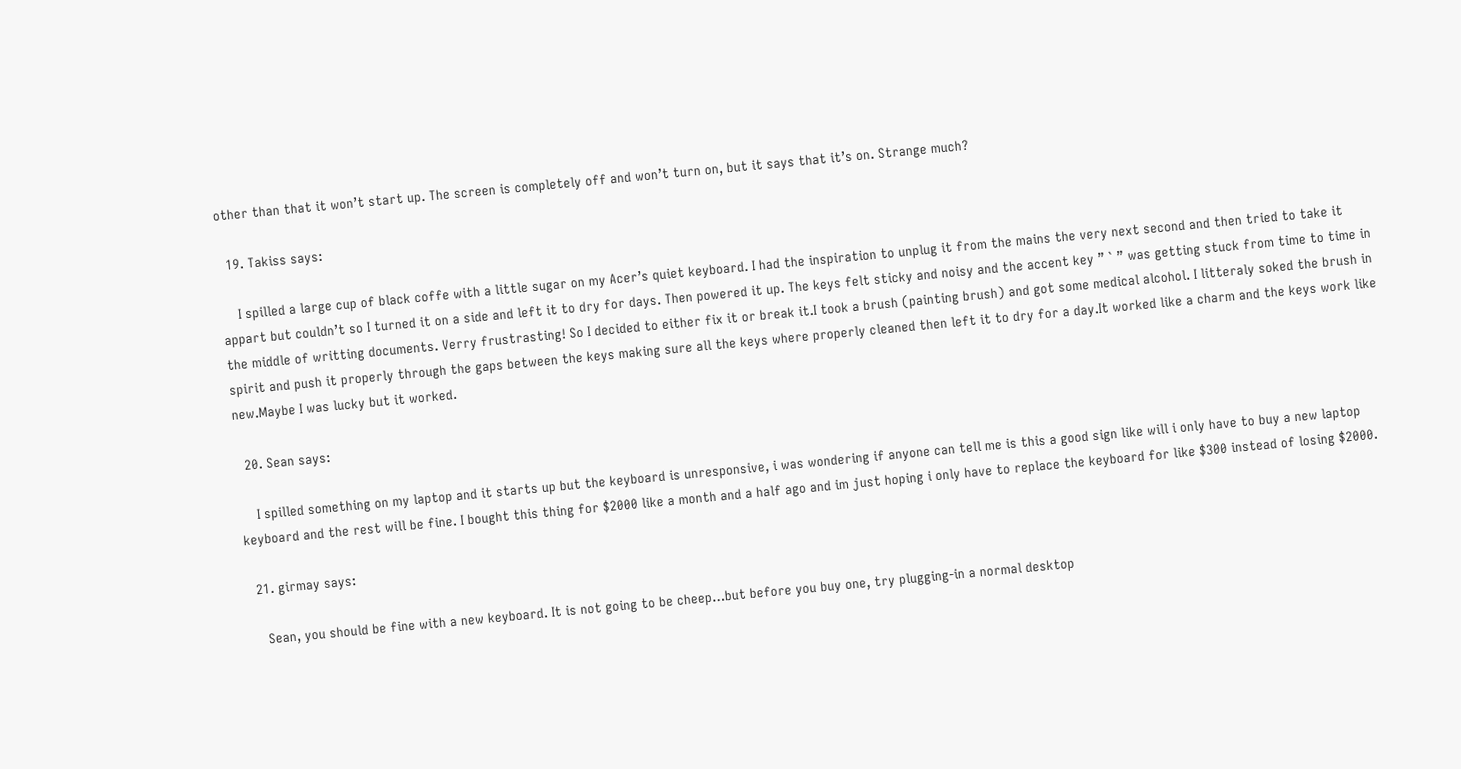other than that it won’t start up. The screen is completely off and won’t turn on, but it says that it’s on. Strange much?

  19. Takiss says:

    I spilled a large cup of black coffe with a little sugar on my Acer’s quiet keyboard. I had the inspiration to unplug it from the mains the very next second and then tried to take it appart but couldn’t so I turned it on a side and left it to dry for days. Then powered it up. The keys felt sticky and noisy and the accent key ” ` ” was getting stuck from time to time in the middle of writting documents. Verry frustrasting! So I decided to either fix it or break it.I took a brush (painting brush) and got some medical alcohol. I litteraly soked the brush in spirit and push it properly through the gaps between the keys making sure all the keys where properly cleaned then left it to dry for a day.It worked like a charm and the keys work like new.Maybe I was lucky but it worked.

  20. Sean says:

    I spilled something on my laptop and it starts up but the keyboard is unresponsive, i was wondering if anyone can tell me is this a good sign like will i only have to buy a new laptop keyboard and the rest will be fine. I bought this thing for $2000 like a month and a half ago and im just hoping i only have to replace the keyboard for like $300 instead of losing $2000.

  21. girmay says:

    Sean, you should be fine with a new keyboard. It is not going to be cheep…but before you buy one, try plugging-in a normal desktop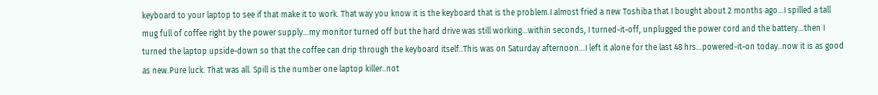keyboard to your laptop to see if that make it to work. That way you know it is the keyboard that is the problem.I almost fried a new Toshiba that I bought about 2 months ago…I spilled a tall mug full of coffee right by the power supply…my monitor turned off but the hard drive was still working…within seconds, I turned-it-off, unplugged the power cord and the battery…then I turned the laptop upside-down so that the coffee can drip through the keyboard itself..This was on Saturday afternoon…I left it alone for the last 48 hrs…powered-it-on today..now it is as good as new.Pure luck. That was all. Spill is the number one laptop killer..not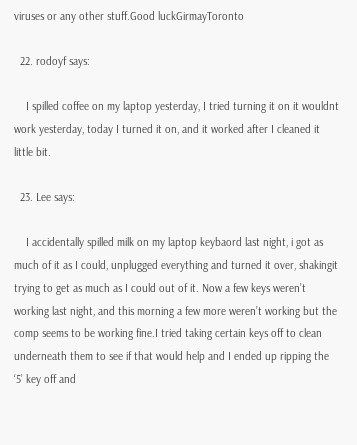viruses or any other stuff.Good luckGirmayToronto

  22. rodoyf says:

    I spilled coffee on my laptop yesterday, I tried turning it on it wouldnt work yesterday, today I turned it on, and it worked after I cleaned it little bit.

  23. Lee says:

    I accidentally spilled milk on my laptop keybaord last night, i got as much of it as I could, unplugged everything and turned it over, shakingit trying to get as much as I could out of it. Now a few keys weren’t working last night, and this morning a few more weren’t working but the comp seems to be working fine.I tried taking certain keys off to clean underneath them to see if that would help and I ended up ripping the ‘5’ key off and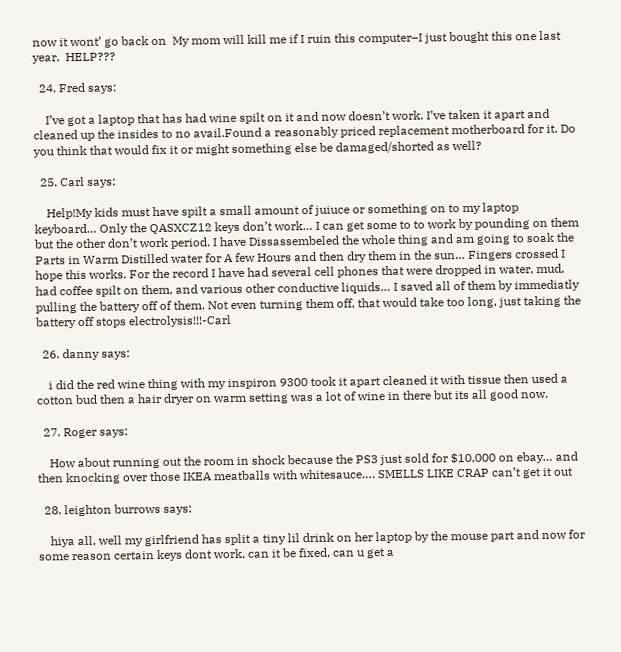now it wont’ go back on  My mom will kill me if I ruin this computer–I just bought this one last year.  HELP???

  24. Fred says:

    I’ve got a laptop that has had wine spilt on it and now doesn’t work. I’ve taken it apart and cleaned up the insides to no avail.Found a reasonably priced replacement motherboard for it. Do you think that would fix it or might something else be damaged/shorted as well?

  25. Carl says:

    Help!My kids must have spilt a small amount of juiuce or something on to my laptop keyboard… Only the QASXCZ12 keys don’t work… I can get some to to work by pounding on them but the other don’t work period. I have Dissassembeled the whole thing and am going to soak the Parts in Warm Distilled water for A few Hours and then dry them in the sun… Fingers crossed I hope this works. For the record I have had several cell phones that were dropped in water, mud, had coffee spilt on them, and various other conductive liquids… I saved all of them by immediatly pulling the battery off of them. Not even turning them off, that would take too long, just taking the battery off stops electrolysis!!!-Carl

  26. danny says:

    i did the red wine thing with my inspiron 9300 took it apart cleaned it with tissue then used a cotton bud then a hair dryer on warm setting was a lot of wine in there but its all good now.

  27. Roger says:

    How about running out the room in shock because the PS3 just sold for $10,000 on ebay… and then knocking over those IKEA meatballs with whitesauce…. SMELLS LIKE CRAP can’t get it out

  28. leighton burrows says:

    hiya all, well my girlfriend has split a tiny lil drink on her laptop by the mouse part and now for some reason certain keys dont work, can it be fixed, can u get a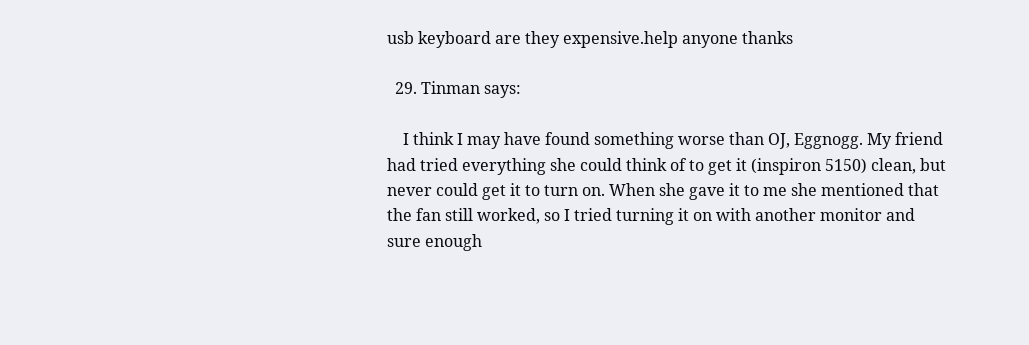usb keyboard are they expensive.help anyone thanks

  29. Tinman says:

    I think I may have found something worse than OJ, Eggnogg. My friend had tried everything she could think of to get it (inspiron 5150) clean, but never could get it to turn on. When she gave it to me she mentioned that the fan still worked, so I tried turning it on with another monitor and sure enough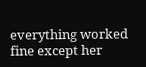everything worked fine except her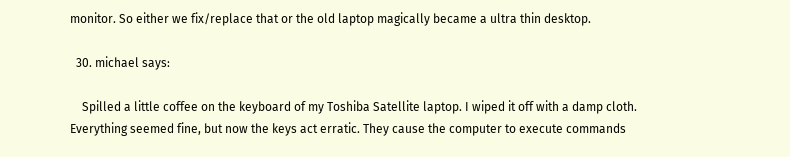monitor. So either we fix/replace that or the old laptop magically became a ultra thin desktop.

  30. michael says:

    Spilled a little coffee on the keyboard of my Toshiba Satellite laptop. I wiped it off with a damp cloth. Everything seemed fine, but now the keys act erratic. They cause the computer to execute commands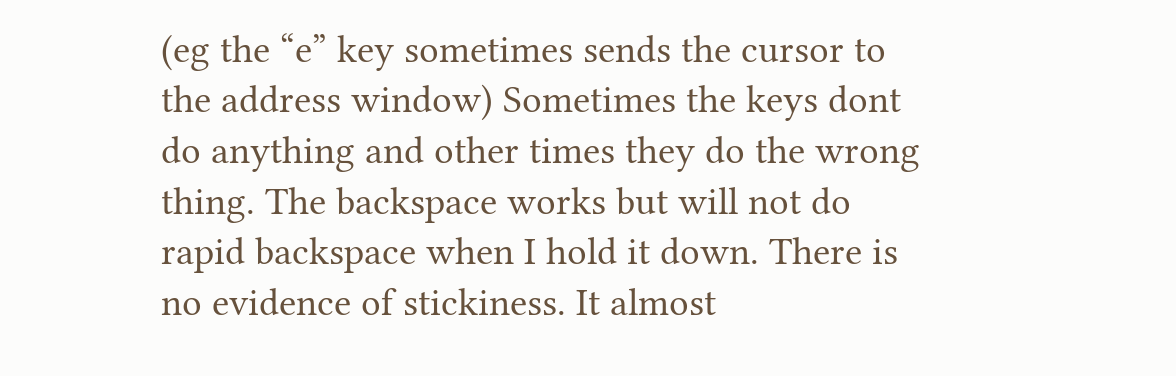(eg the “e” key sometimes sends the cursor to the address window) Sometimes the keys dont do anything and other times they do the wrong thing. The backspace works but will not do rapid backspace when I hold it down. There is no evidence of stickiness. It almost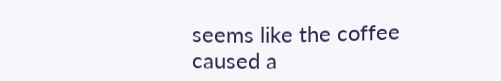seems like the coffee caused a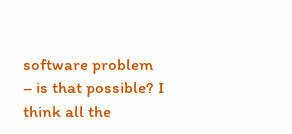software problem – is that possible? I think all the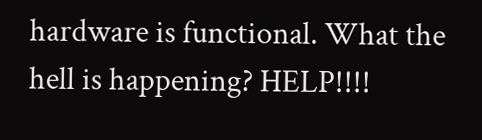hardware is functional. What the hell is happening? HELP!!!!